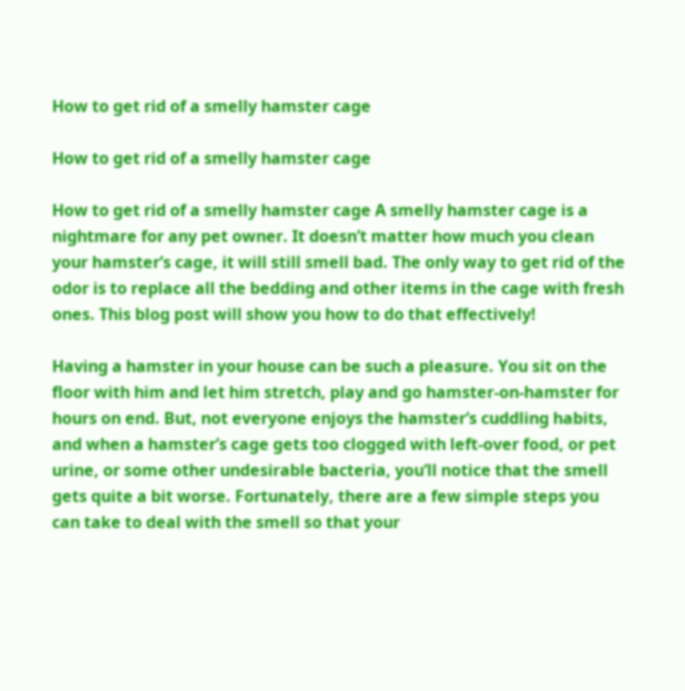How to get rid of a smelly hamster cage

How to get rid of a smelly hamster cage

How to get rid of a smelly hamster cage A smelly hamster cage is a nightmare for any pet owner. It doesn’t matter how much you clean your hamster’s cage, it will still smell bad. The only way to get rid of the odor is to replace all the bedding and other items in the cage with fresh ones. This blog post will show you how to do that effectively!

Having a hamster in your house can be such a pleasure. You sit on the floor with him and let him stretch, play and go hamster-on-hamster for hours on end. But, not everyone enjoys the hamster’s cuddling habits, and when a hamster’s cage gets too clogged with left-over food, or pet urine, or some other undesirable bacteria, you’ll notice that the smell gets quite a bit worse. Fortunately, there are a few simple steps you can take to deal with the smell so that your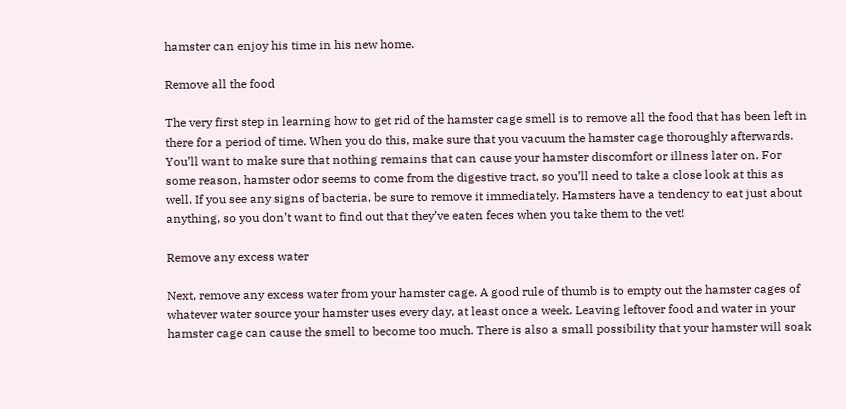hamster can enjoy his time in his new home.

Remove all the food

The very first step in learning how to get rid of the hamster cage smell is to remove all the food that has been left in there for a period of time. When you do this, make sure that you vacuum the hamster cage thoroughly afterwards. You’ll want to make sure that nothing remains that can cause your hamster discomfort or illness later on. For some reason, hamster odor seems to come from the digestive tract, so you’ll need to take a close look at this as well. If you see any signs of bacteria, be sure to remove it immediately. Hamsters have a tendency to eat just about anything, so you don’t want to find out that they’ve eaten feces when you take them to the vet!

Remove any excess water

Next, remove any excess water from your hamster cage. A good rule of thumb is to empty out the hamster cages of whatever water source your hamster uses every day, at least once a week. Leaving leftover food and water in your hamster cage can cause the smell to become too much. There is also a small possibility that your hamster will soak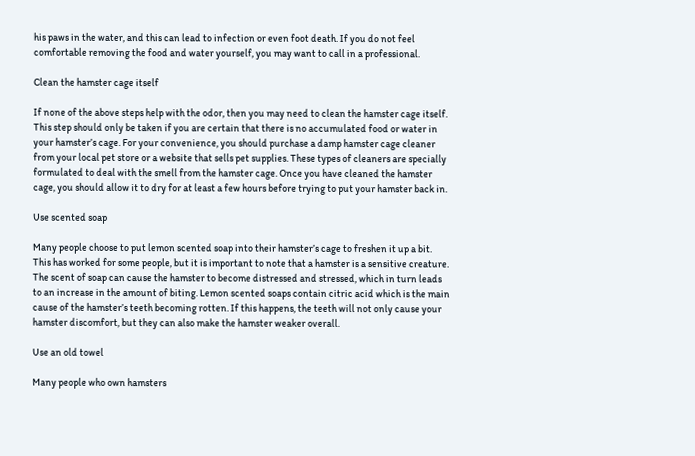his paws in the water, and this can lead to infection or even foot death. If you do not feel comfortable removing the food and water yourself, you may want to call in a professional.

Clean the hamster cage itself

If none of the above steps help with the odor, then you may need to clean the hamster cage itself. This step should only be taken if you are certain that there is no accumulated food or water in your hamster’s cage. For your convenience, you should purchase a damp hamster cage cleaner from your local pet store or a website that sells pet supplies. These types of cleaners are specially formulated to deal with the smell from the hamster cage. Once you have cleaned the hamster cage, you should allow it to dry for at least a few hours before trying to put your hamster back in.

Use scented soap

Many people choose to put lemon scented soap into their hamster’s cage to freshen it up a bit. This has worked for some people, but it is important to note that a hamster is a sensitive creature. The scent of soap can cause the hamster to become distressed and stressed, which in turn leads to an increase in the amount of biting. Lemon scented soaps contain citric acid which is the main cause of the hamster’s teeth becoming rotten. If this happens, the teeth will not only cause your hamster discomfort, but they can also make the hamster weaker overall.

Use an old towel

Many people who own hamsters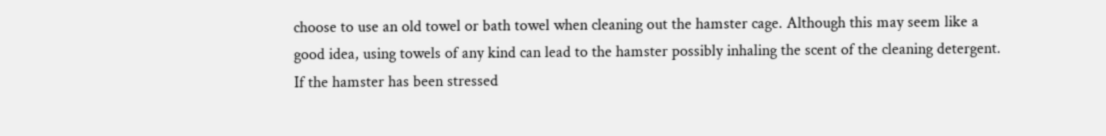choose to use an old towel or bath towel when cleaning out the hamster cage. Although this may seem like a good idea, using towels of any kind can lead to the hamster possibly inhaling the scent of the cleaning detergent. If the hamster has been stressed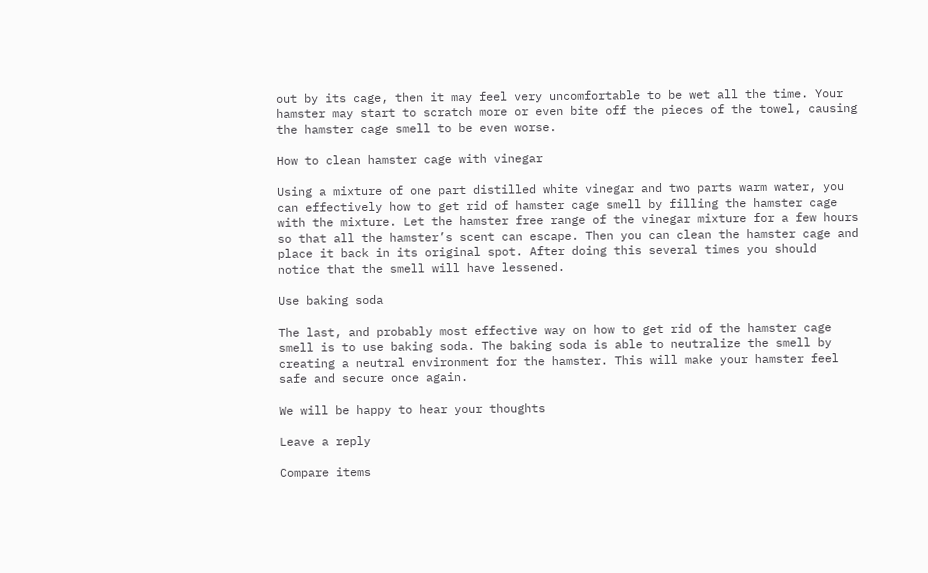out by its cage, then it may feel very uncomfortable to be wet all the time. Your hamster may start to scratch more or even bite off the pieces of the towel, causing the hamster cage smell to be even worse.

How to clean hamster cage with vinegar

Using a mixture of one part distilled white vinegar and two parts warm water, you can effectively how to get rid of hamster cage smell by filling the hamster cage with the mixture. Let the hamster free range of the vinegar mixture for a few hours so that all the hamster’s scent can escape. Then you can clean the hamster cage and place it back in its original spot. After doing this several times you should notice that the smell will have lessened.

Use baking soda

The last, and probably most effective way on how to get rid of the hamster cage smell is to use baking soda. The baking soda is able to neutralize the smell by creating a neutral environment for the hamster. This will make your hamster feel safe and secure once again.

We will be happy to hear your thoughts

Leave a reply

Compare items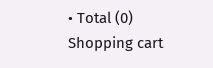• Total (0)
Shopping cart